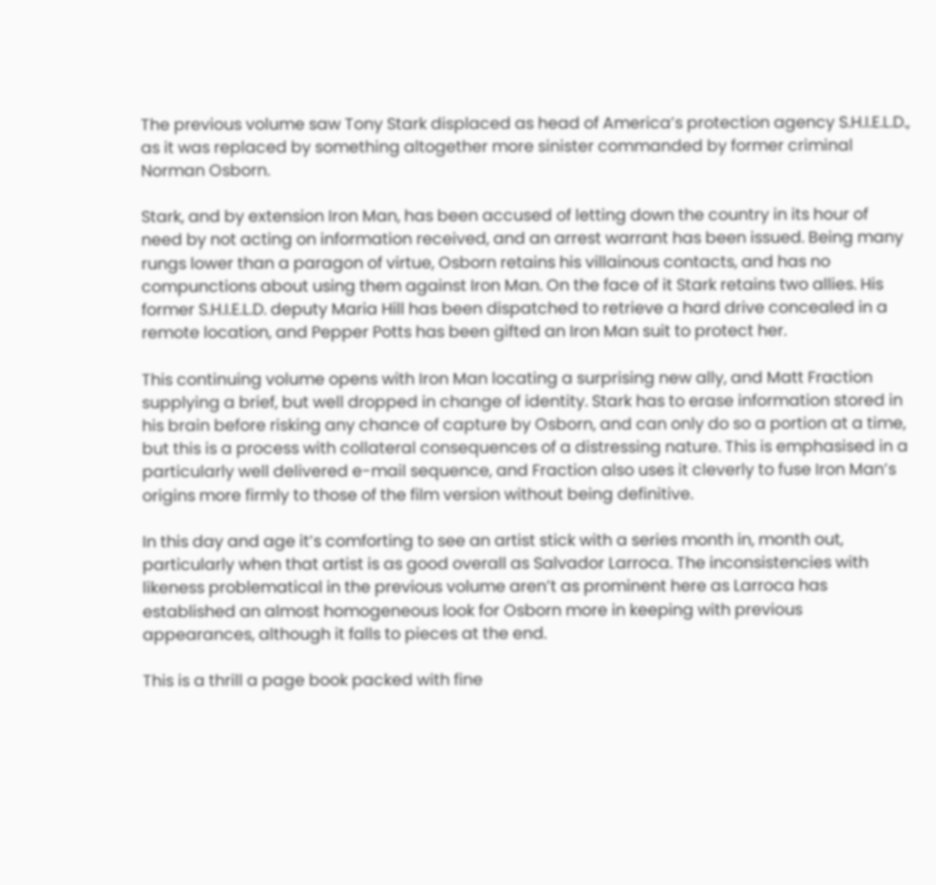The previous volume saw Tony Stark displaced as head of America’s protection agency S.H.I.E.L.D., as it was replaced by something altogether more sinister commanded by former criminal Norman Osborn.

Stark, and by extension Iron Man, has been accused of letting down the country in its hour of need by not acting on information received, and an arrest warrant has been issued. Being many rungs lower than a paragon of virtue, Osborn retains his villainous contacts, and has no compunctions about using them against Iron Man. On the face of it Stark retains two allies. His former S.H.I.E.L.D. deputy Maria Hill has been dispatched to retrieve a hard drive concealed in a remote location, and Pepper Potts has been gifted an Iron Man suit to protect her.

This continuing volume opens with Iron Man locating a surprising new ally, and Matt Fraction supplying a brief, but well dropped in change of identity. Stark has to erase information stored in his brain before risking any chance of capture by Osborn, and can only do so a portion at a time, but this is a process with collateral consequences of a distressing nature. This is emphasised in a particularly well delivered e-mail sequence, and Fraction also uses it cleverly to fuse Iron Man’s origins more firmly to those of the film version without being definitive.

In this day and age it’s comforting to see an artist stick with a series month in, month out, particularly when that artist is as good overall as Salvador Larroca. The inconsistencies with likeness problematical in the previous volume aren’t as prominent here as Larroca has established an almost homogeneous look for Osborn more in keeping with previous appearances, although it falls to pieces at the end.

This is a thrill a page book packed with fine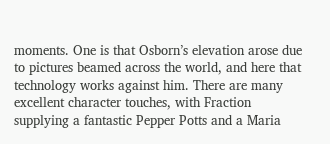moments. One is that Osborn’s elevation arose due to pictures beamed across the world, and here that technology works against him. There are many excellent character touches, with Fraction supplying a fantastic Pepper Potts and a Maria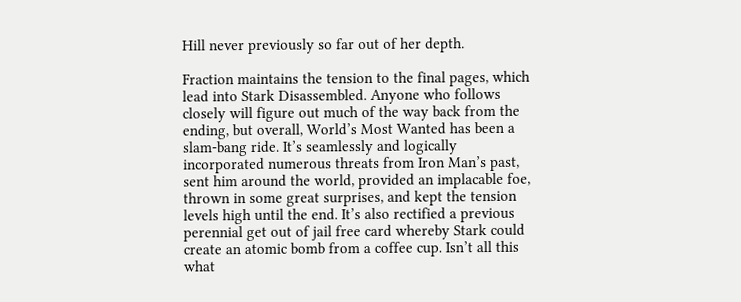Hill never previously so far out of her depth.

Fraction maintains the tension to the final pages, which lead into Stark Disassembled. Anyone who follows closely will figure out much of the way back from the ending, but overall, World’s Most Wanted has been a slam-bang ride. It’s seamlessly and logically incorporated numerous threats from Iron Man’s past, sent him around the world, provided an implacable foe, thrown in some great surprises, and kept the tension levels high until the end. It’s also rectified a previous perennial get out of jail free card whereby Stark could create an atomic bomb from a coffee cup. Isn’t all this what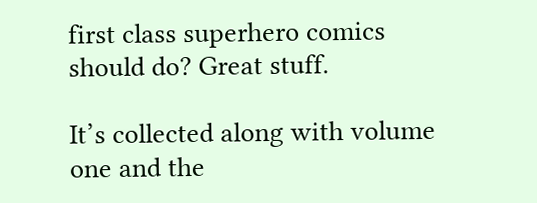first class superhero comics should do? Great stuff.

It’s collected along with volume one and the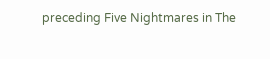preceding Five Nightmares in The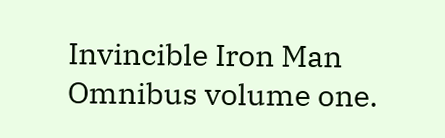Invincible Iron Man Omnibus volume one.